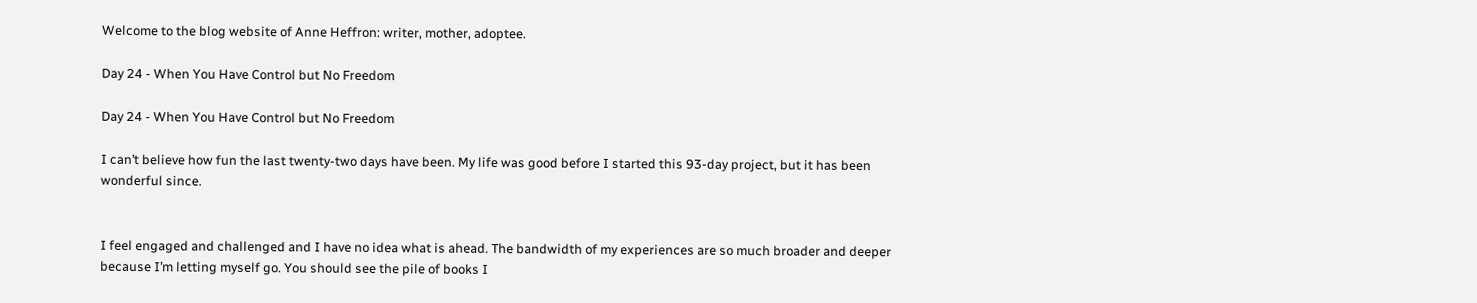Welcome to the blog website of Anne Heffron: writer, mother, adoptee.

Day 24 - When You Have Control but No Freedom

Day 24 - When You Have Control but No Freedom

I can’t believe how fun the last twenty-two days have been. My life was good before I started this 93-day project, but it has been wonderful since.


I feel engaged and challenged and I have no idea what is ahead. The bandwidth of my experiences are so much broader and deeper because I’m letting myself go. You should see the pile of books I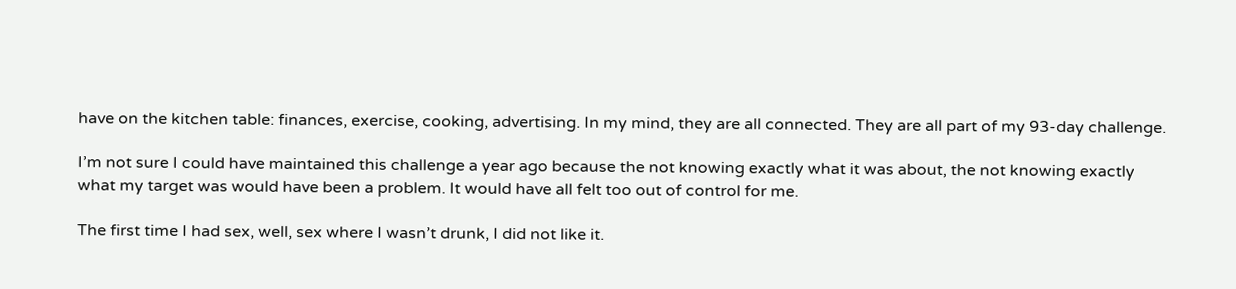have on the kitchen table: finances, exercise, cooking, advertising. In my mind, they are all connected. They are all part of my 93-day challenge.

I’m not sure I could have maintained this challenge a year ago because the not knowing exactly what it was about, the not knowing exactly what my target was would have been a problem. It would have all felt too out of control for me.

The first time I had sex, well, sex where I wasn’t drunk, I did not like it.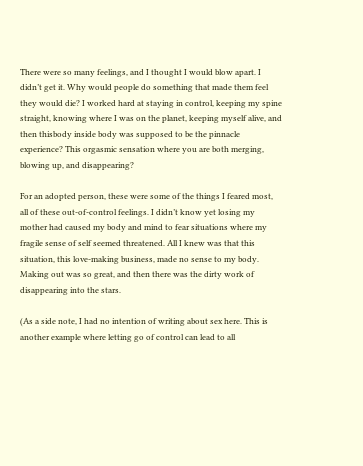There were so many feelings, and I thought I would blow apart. I didn’t get it. Why would people do something that made them feel they would die? I worked hard at staying in control, keeping my spine straight, knowing where I was on the planet, keeping myself alive, and then thisbody inside body was supposed to be the pinnacle experience? This orgasmic sensation where you are both merging, blowing up, and disappearing?

For an adopted person, these were some of the things I feared most, all of these out-of-control feelings. I didn’t know yet losing my mother had caused my body and mind to fear situations where my fragile sense of self seemed threatened. All I knew was that this situation, this love-making business, made no sense to my body. Making out was so great, and then there was the dirty work of disappearing into the stars.

(As a side note, I had no intention of writing about sex here. This is another example where letting go of control can lead to all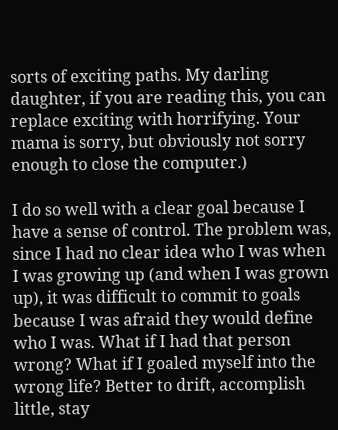sorts of exciting paths. My darling daughter, if you are reading this, you can replace exciting with horrifying. Your mama is sorry, but obviously not sorry enough to close the computer.)

I do so well with a clear goal because I have a sense of control. The problem was, since I had no clear idea who I was when I was growing up (and when I was grown up), it was difficult to commit to goals because I was afraid they would define who I was. What if I had that person wrong? What if I goaled myself into the wrong life? Better to drift, accomplish little, stay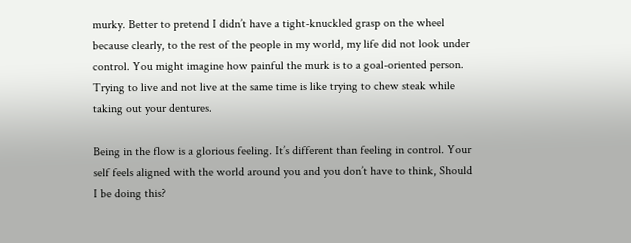murky. Better to pretend I didn’t have a tight-knuckled grasp on the wheel because clearly, to the rest of the people in my world, my life did not look under control. You might imagine how painful the murk is to a goal-oriented person. Trying to live and not live at the same time is like trying to chew steak while taking out your dentures.

Being in the flow is a glorious feeling. It’s different than feeling in control. Your self feels aligned with the world around you and you don’t have to think, Should I be doing this?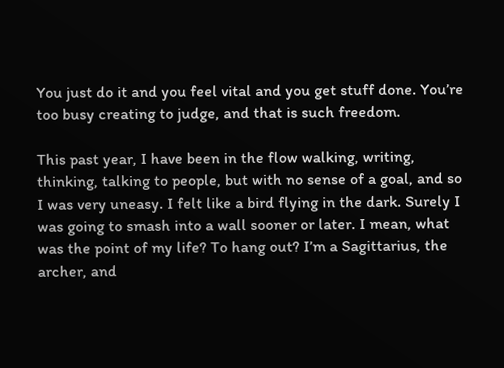You just do it and you feel vital and you get stuff done. You’re too busy creating to judge, and that is such freedom.

This past year, I have been in the flow walking, writing, thinking, talking to people, but with no sense of a goal, and so I was very uneasy. I felt like a bird flying in the dark. Surely I was going to smash into a wall sooner or later. I mean, what was the point of my life? To hang out? I’m a Sagittarius, the archer, and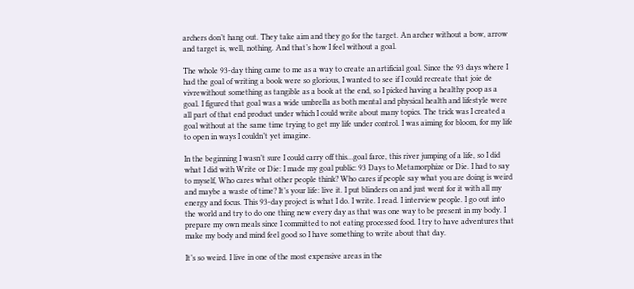archers don’t hang out. They take aim and they go for the target. An archer without a bow, arrow and target is, well, nothing. And that’s how I feel without a goal.

The whole 93-day thing came to me as a way to create an artificial goal. Since the 93 days where I had the goal of writing a book were so glorious, I wanted to see if I could recreate that joie de vivrewithout something as tangible as a book at the end, so I picked having a healthy poop as a goal. I figured that goal was a wide umbrella as both mental and physical health and lifestyle were all part of that end product under which I could write about many topics. The trick was I created a goal without at the same time trying to get my life under control. I was aiming for bloom, for my life to open in ways I couldn’t yet imagine.

In the beginning I wasn’t sure I could carry off this…goal farce, this river jumping of a life, so I did what I did with Write or Die: I made my goal public: 93 Days to Metamorphize or Die. I had to say to myself, Who cares what other people think? Who cares if people say what you are doing is weird and maybe a waste of time? It’s your life: live it. I put blinders on and just went for it with all my energy and focus. This 93-day project is what I do. I write. I read. I interview people. I go out into the world and try to do one thing new every day as that was one way to be present in my body. I prepare my own meals since I committed to not eating processed food. I try to have adventures that make my body and mind feel good so I have something to write about that day.

It’s so weird. I live in one of the most expensive areas in the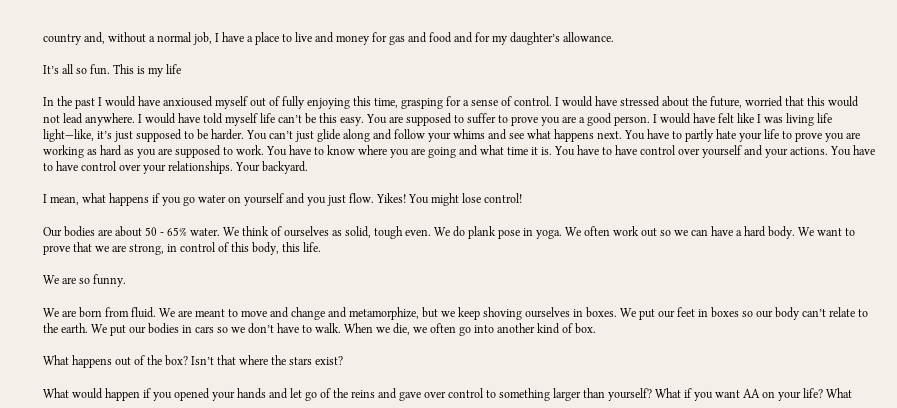country and, without a normal job, I have a place to live and money for gas and food and for my daughter’s allowance.

It’s all so fun. This is my life

In the past I would have anxioused myself out of fully enjoying this time, grasping for a sense of control. I would have stressed about the future, worried that this would not lead anywhere. I would have told myself life can’t be this easy. You are supposed to suffer to prove you are a good person. I would have felt like I was living life light—like, it’s just supposed to be harder. You can’t just glide along and follow your whims and see what happens next. You have to partly hate your life to prove you are working as hard as you are supposed to work. You have to know where you are going and what time it is. You have to have control over yourself and your actions. You have to have control over your relationships. Your backyard.

I mean, what happens if you go water on yourself and you just flow. Yikes! You might lose control!

Our bodies are about 50 - 65% water. We think of ourselves as solid, tough even. We do plank pose in yoga. We often work out so we can have a hard body. We want to prove that we are strong, in control of this body, this life.

We are so funny.

We are born from fluid. We are meant to move and change and metamorphize, but we keep shoving ourselves in boxes. We put our feet in boxes so our body can’t relate to the earth. We put our bodies in cars so we don’t have to walk. When we die, we often go into another kind of box.

What happens out of the box? Isn’t that where the stars exist?

What would happen if you opened your hands and let go of the reins and gave over control to something larger than yourself? What if you want AA on your life? What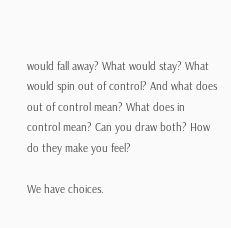would fall away? What would stay? What would spin out of control? And what does out of control mean? What does in control mean? Can you draw both? How do they make you feel?

We have choices.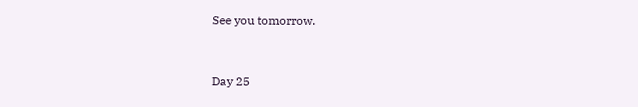See you tomorrow.


Day 25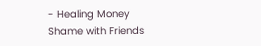- Healing Money Shame with Friends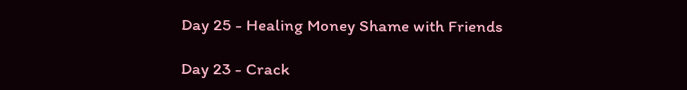Day 25 - Healing Money Shame with Friends

Day 23 - Crack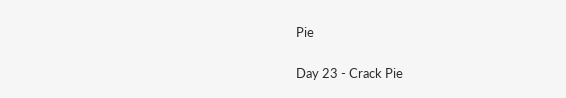Pie

Day 23 - Crack Pie